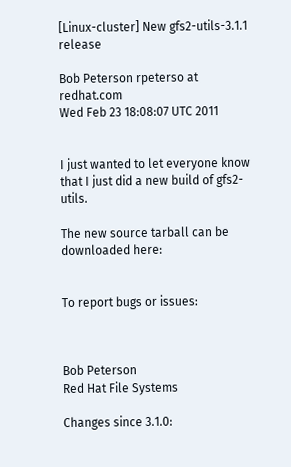[Linux-cluster] New gfs2-utils-3.1.1 release

Bob Peterson rpeterso at redhat.com
Wed Feb 23 18:08:07 UTC 2011


I just wanted to let everyone know that I just did a new build of gfs2-utils.

The new source tarball can be downloaded here:


To report bugs or issues:



Bob Peterson
Red Hat File Systems

Changes since 3.1.0: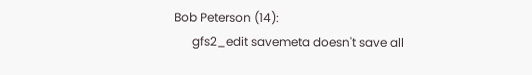Bob Peterson (14):
      gfs2_edit savemeta doesn't save all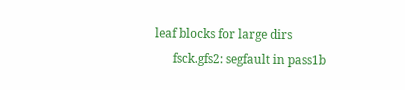leaf blocks for large dirs
      fsck.gfs2: segfault in pass1b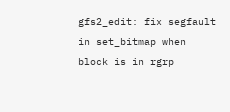gfs2_edit: fix segfault in set_bitmap when block is in rgrp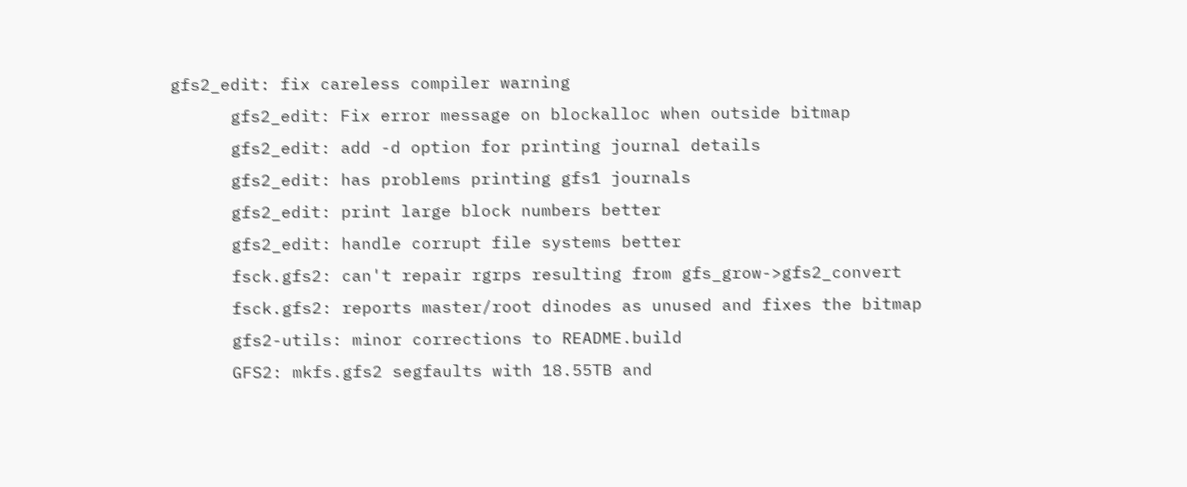gfs2_edit: fix careless compiler warning
      gfs2_edit: Fix error message on blockalloc when outside bitmap
      gfs2_edit: add -d option for printing journal details
      gfs2_edit: has problems printing gfs1 journals
      gfs2_edit: print large block numbers better
      gfs2_edit: handle corrupt file systems better
      fsck.gfs2: can't repair rgrps resulting from gfs_grow->gfs2_convert
      fsck.gfs2: reports master/root dinodes as unused and fixes the bitmap
      gfs2-utils: minor corrections to README.build
      GFS2: mkfs.gfs2 segfaults with 18.55TB and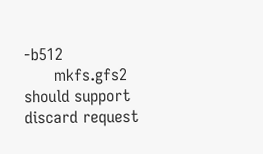-b512
      mkfs.gfs2 should support discard request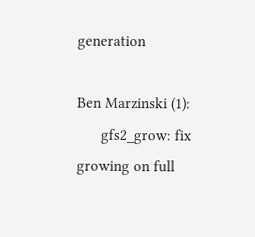generation

Ben Marzinski (1):
      gfs2_grow: fix growing on full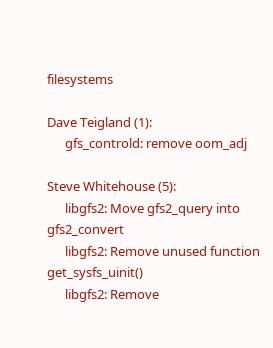filesystems

Dave Teigland (1):
      gfs_controld: remove oom_adj

Steve Whitehouse (5):
      libgfs2: Move gfs2_query into gfs2_convert
      libgfs2: Remove unused function get_sysfs_uinit()
      libgfs2: Remove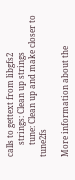calls to gettext from libgfs2
      strings: Clean up strings
      tune: Clean up and make closer to tune2fs

More information about the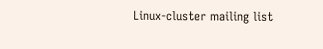Linux-cluster mailing list